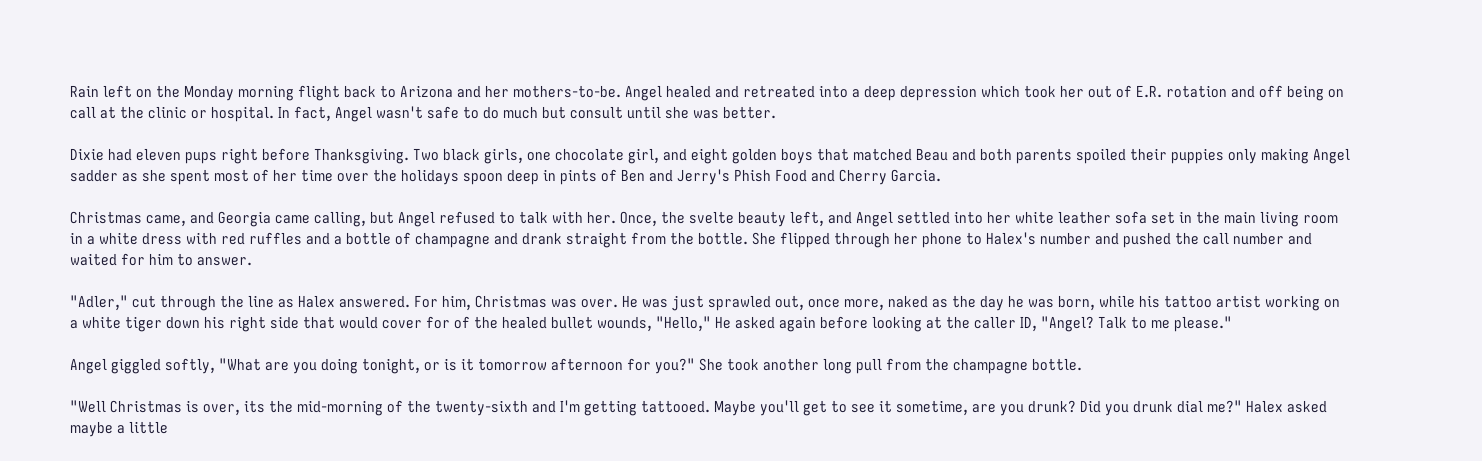Rain left on the Monday morning flight back to Arizona and her mothers-to-be. Angel healed and retreated into a deep depression which took her out of E.R. rotation and off being on call at the clinic or hospital. In fact, Angel wasn't safe to do much but consult until she was better.

Dixie had eleven pups right before Thanksgiving. Two black girls, one chocolate girl, and eight golden boys that matched Beau and both parents spoiled their puppies only making Angel sadder as she spent most of her time over the holidays spoon deep in pints of Ben and Jerry's Phish Food and Cherry Garcia.

Christmas came, and Georgia came calling, but Angel refused to talk with her. Once, the svelte beauty left, and Angel settled into her white leather sofa set in the main living room in a white dress with red ruffles and a bottle of champagne and drank straight from the bottle. She flipped through her phone to Halex's number and pushed the call number and waited for him to answer.

"Adler," cut through the line as Halex answered. For him, Christmas was over. He was just sprawled out, once more, naked as the day he was born, while his tattoo artist working on a white tiger down his right side that would cover for of the healed bullet wounds, "Hello," He asked again before looking at the caller ID, "Angel? Talk to me please."

Angel giggled softly, "What are you doing tonight, or is it tomorrow afternoon for you?" She took another long pull from the champagne bottle.

"Well Christmas is over, its the mid-morning of the twenty-sixth and I'm getting tattooed. Maybe you'll get to see it sometime, are you drunk? Did you drunk dial me?" Halex asked maybe a little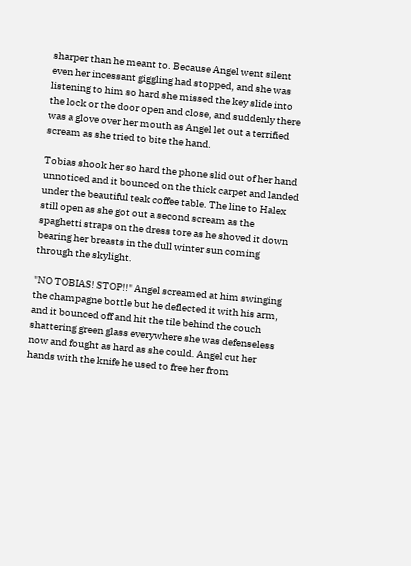sharper than he meant to. Because Angel went silent even her incessant giggling had stopped, and she was listening to him so hard she missed the key slide into the lock or the door open and close, and suddenly there was a glove over her mouth as Angel let out a terrified scream as she tried to bite the hand.

Tobias shook her so hard the phone slid out of her hand unnoticed and it bounced on the thick carpet and landed under the beautiful teak coffee table. The line to Halex still open as she got out a second scream as the spaghetti straps on the dress tore as he shoved it down bearing her breasts in the dull winter sun coming through the skylight.

"NO TOBIAS! STOP!!" Angel screamed at him swinging the champagne bottle but he deflected it with his arm, and it bounced off and hit the tile behind the couch shattering green glass everywhere she was defenseless now and fought as hard as she could. Angel cut her hands with the knife he used to free her from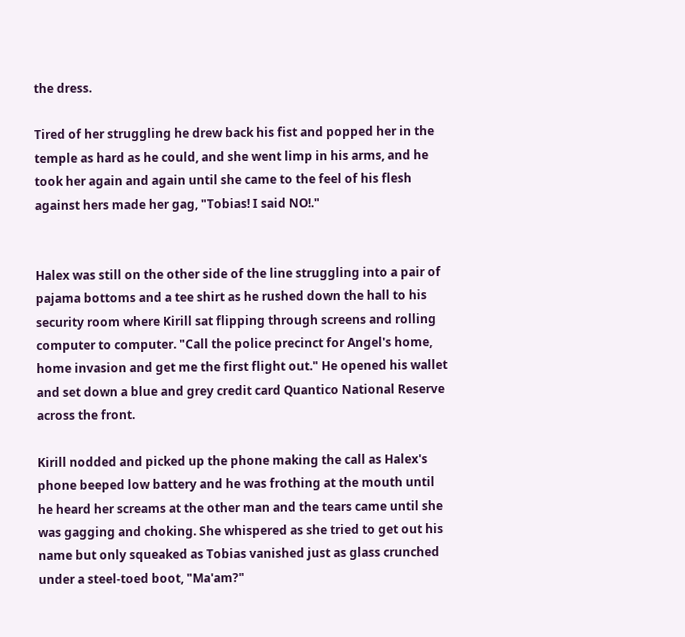the dress.

Tired of her struggling he drew back his fist and popped her in the temple as hard as he could, and she went limp in his arms, and he took her again and again until she came to the feel of his flesh against hers made her gag, "Tobias! I said NO!."


Halex was still on the other side of the line struggling into a pair of pajama bottoms and a tee shirt as he rushed down the hall to his security room where Kirill sat flipping through screens and rolling computer to computer. "Call the police precinct for Angel's home, home invasion and get me the first flight out." He opened his wallet and set down a blue and grey credit card Quantico National Reserve across the front.

Kirill nodded and picked up the phone making the call as Halex's phone beeped low battery and he was frothing at the mouth until he heard her screams at the other man and the tears came until she was gagging and choking. She whispered as she tried to get out his name but only squeaked as Tobias vanished just as glass crunched under a steel-toed boot, "Ma'am?"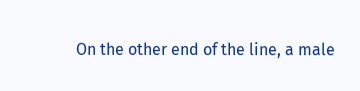On the other end of the line, a male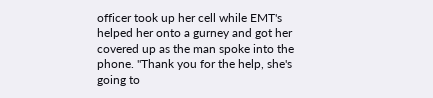officer took up her cell while EMT's helped her onto a gurney and got her covered up as the man spoke into the phone. "Thank you for the help, she's going to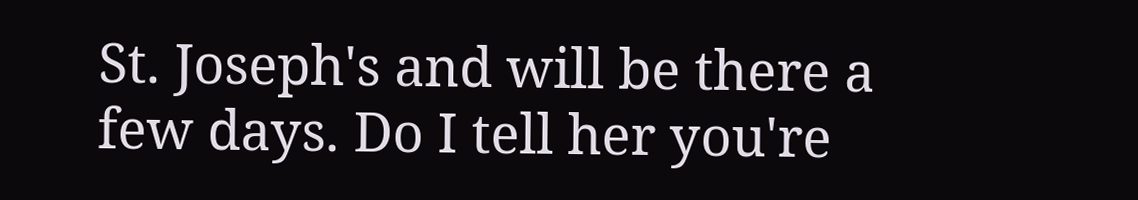St. Joseph's and will be there a few days. Do I tell her you're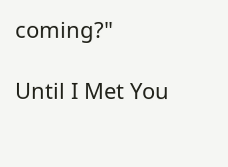coming?"

Until I Met You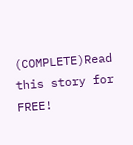(COMPLETE)Read this story for FREE!